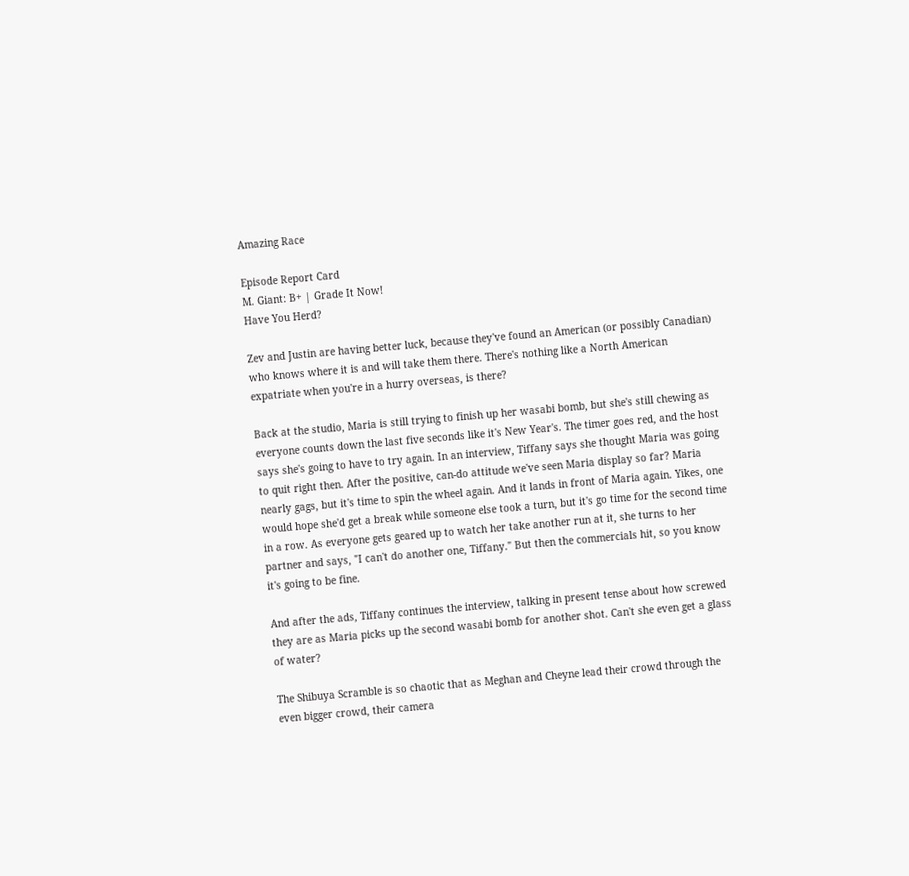Amazing Race

Episode Report Card
M. Giant: B+ | Grade It Now!
Have You Herd?

Zev and Justin are having better luck, because they've found an American (or possibly Canadian) who knows where it is and will take them there. There's nothing like a North American expatriate when you're in a hurry overseas, is there?

Back at the studio, Maria is still trying to finish up her wasabi bomb, but she's still chewing as everyone counts down the last five seconds like it's New Year's. The timer goes red, and the host says she's going to have to try again. In an interview, Tiffany says she thought Maria was going to quit right then. After the positive, can-do attitude we've seen Maria display so far? Maria nearly gags, but it's time to spin the wheel again. And it lands in front of Maria again. Yikes, one would hope she'd get a break while someone else took a turn, but it's go time for the second time in a row. As everyone gets geared up to watch her take another run at it, she turns to her partner and says, "I can't do another one, Tiffany." But then the commercials hit, so you know it's going to be fine.

And after the ads, Tiffany continues the interview, talking in present tense about how screwed they are as Maria picks up the second wasabi bomb for another shot. Can't she even get a glass of water?

The Shibuya Scramble is so chaotic that as Meghan and Cheyne lead their crowd through the even bigger crowd, their camera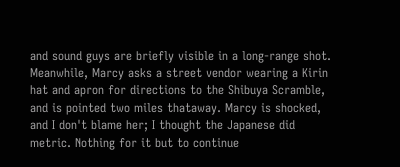and sound guys are briefly visible in a long-range shot. Meanwhile, Marcy asks a street vendor wearing a Kirin hat and apron for directions to the Shibuya Scramble, and is pointed two miles thataway. Marcy is shocked, and I don't blame her; I thought the Japanese did metric. Nothing for it but to continue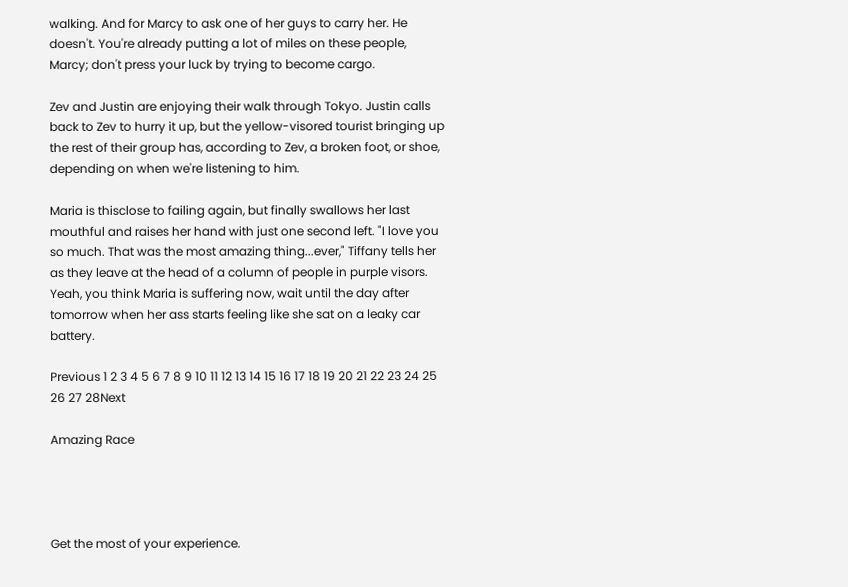walking. And for Marcy to ask one of her guys to carry her. He doesn't. You're already putting a lot of miles on these people, Marcy; don't press your luck by trying to become cargo.

Zev and Justin are enjoying their walk through Tokyo. Justin calls back to Zev to hurry it up, but the yellow-visored tourist bringing up the rest of their group has, according to Zev, a broken foot, or shoe, depending on when we're listening to him.

Maria is thisclose to failing again, but finally swallows her last mouthful and raises her hand with just one second left. "I love you so much. That was the most amazing thing...ever," Tiffany tells her as they leave at the head of a column of people in purple visors. Yeah, you think Maria is suffering now, wait until the day after tomorrow when her ass starts feeling like she sat on a leaky car battery.

Previous 1 2 3 4 5 6 7 8 9 10 11 12 13 14 15 16 17 18 19 20 21 22 23 24 25 26 27 28Next

Amazing Race




Get the most of your experience.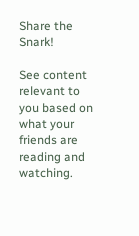Share the Snark!

See content relevant to you based on what your friends are reading and watching.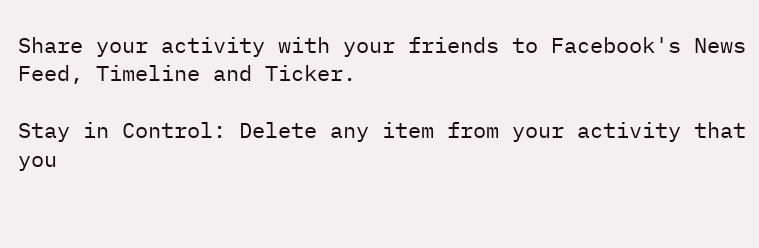Share your activity with your friends to Facebook's News Feed, Timeline and Ticker.

Stay in Control: Delete any item from your activity that you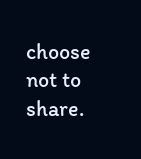choose not to share.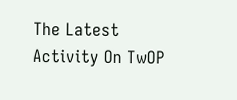The Latest Activity On TwOP